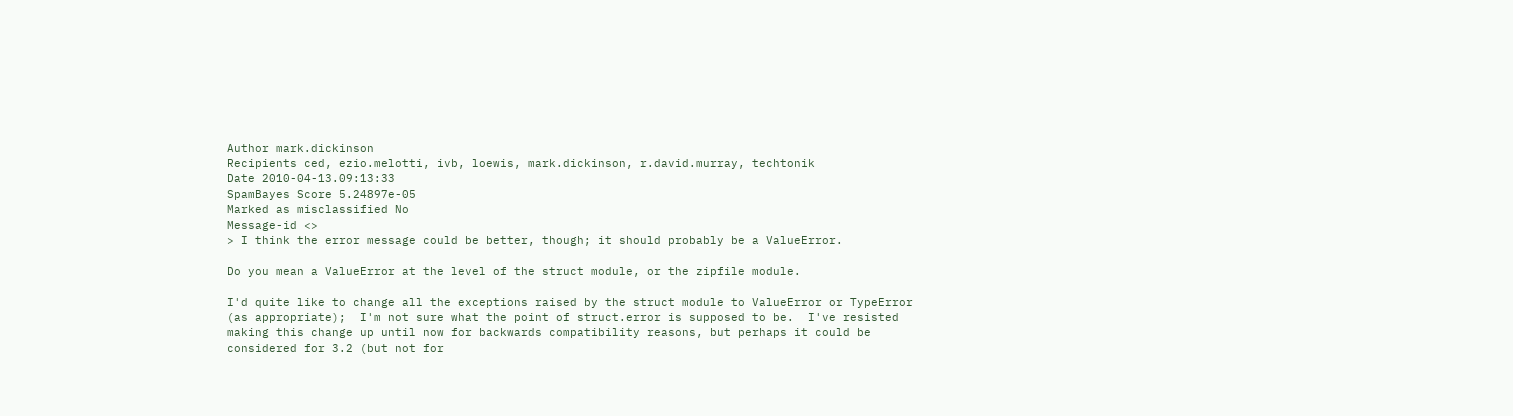Author mark.dickinson
Recipients ced, ezio.melotti, ivb, loewis, mark.dickinson, r.david.murray, techtonik
Date 2010-04-13.09:13:33
SpamBayes Score 5.24897e-05
Marked as misclassified No
Message-id <>
> I think the error message could be better, though; it should probably be a ValueError.

Do you mean a ValueError at the level of the struct module, or the zipfile module.

I'd quite like to change all the exceptions raised by the struct module to ValueError or TypeError (as appropriate);  I'm not sure what the point of struct.error is supposed to be.  I've resisted making this change up until now for backwards compatibility reasons, but perhaps it could be considered for 3.2 (but not for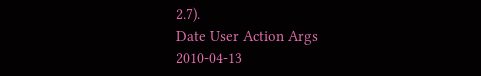2.7).
Date User Action Args
2010-04-13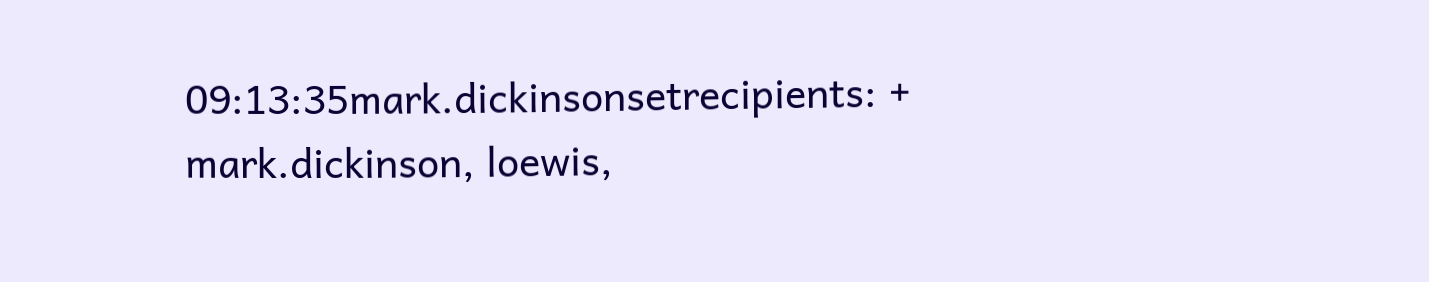09:13:35mark.dickinsonsetrecipients: + mark.dickinson, loewis,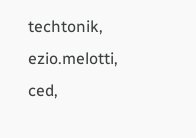techtonik, ezio.melotti, ced,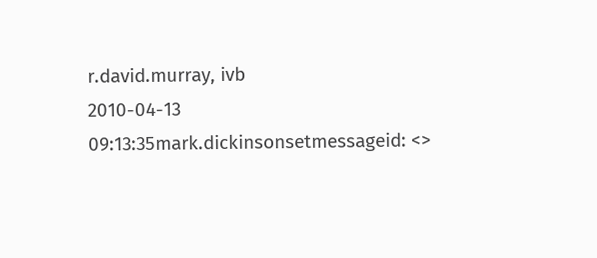r.david.murray, ivb
2010-04-13 09:13:35mark.dickinsonsetmessageid: <>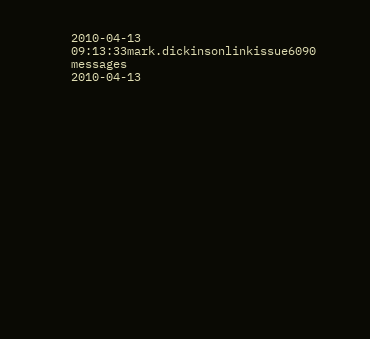2010-04-13 09:13:33mark.dickinsonlinkissue6090 messages
2010-04-13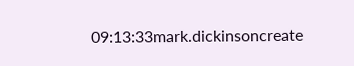09:13:33mark.dickinsoncreate